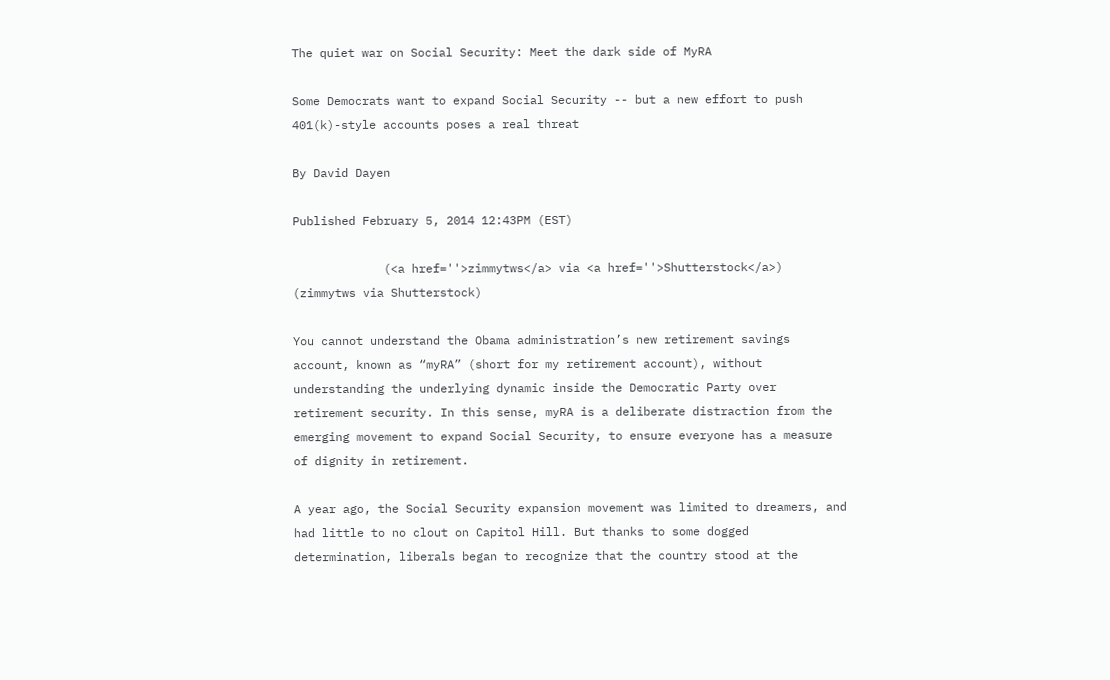The quiet war on Social Security: Meet the dark side of MyRA

Some Democrats want to expand Social Security -- but a new effort to push 401(k)-style accounts poses a real threat

By David Dayen

Published February 5, 2014 12:43PM (EST)

             (<a href=''>zimmytws</a> via <a href=''>Shutterstock</a>)
(zimmytws via Shutterstock)

You cannot understand the Obama administration’s new retirement savings account, known as “myRA” (short for my retirement account), without understanding the underlying dynamic inside the Democratic Party over retirement security. In this sense, myRA is a deliberate distraction from the emerging movement to expand Social Security, to ensure everyone has a measure of dignity in retirement.

A year ago, the Social Security expansion movement was limited to dreamers, and had little to no clout on Capitol Hill. But thanks to some dogged determination, liberals began to recognize that the country stood at the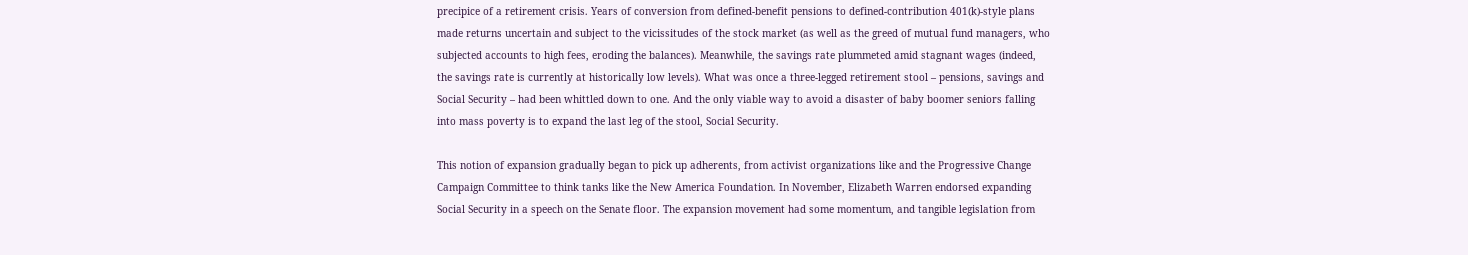precipice of a retirement crisis. Years of conversion from defined-benefit pensions to defined-contribution 401(k)-style plans made returns uncertain and subject to the vicissitudes of the stock market (as well as the greed of mutual fund managers, who subjected accounts to high fees, eroding the balances). Meanwhile, the savings rate plummeted amid stagnant wages (indeed, the savings rate is currently at historically low levels). What was once a three-legged retirement stool – pensions, savings and Social Security – had been whittled down to one. And the only viable way to avoid a disaster of baby boomer seniors falling into mass poverty is to expand the last leg of the stool, Social Security.

This notion of expansion gradually began to pick up adherents, from activist organizations like and the Progressive Change Campaign Committee to think tanks like the New America Foundation. In November, Elizabeth Warren endorsed expanding Social Security in a speech on the Senate floor. The expansion movement had some momentum, and tangible legislation from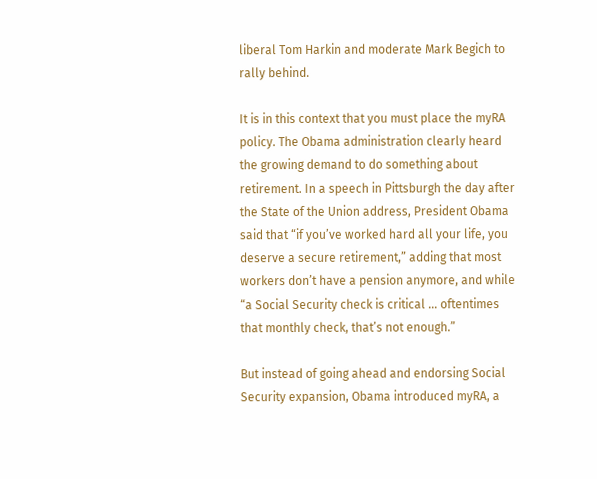liberal Tom Harkin and moderate Mark Begich to rally behind.

It is in this context that you must place the myRA policy. The Obama administration clearly heard the growing demand to do something about retirement. In a speech in Pittsburgh the day after the State of the Union address, President Obama said that “if you’ve worked hard all your life, you deserve a secure retirement,” adding that most workers don’t have a pension anymore, and while “a Social Security check is critical … oftentimes that monthly check, that’s not enough.”

But instead of going ahead and endorsing Social Security expansion, Obama introduced myRA, a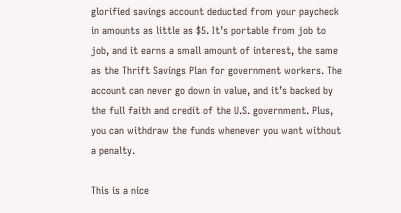glorified savings account deducted from your paycheck in amounts as little as $5. It’s portable from job to job, and it earns a small amount of interest, the same as the Thrift Savings Plan for government workers. The account can never go down in value, and it’s backed by the full faith and credit of the U.S. government. Plus, you can withdraw the funds whenever you want without a penalty.

This is a nice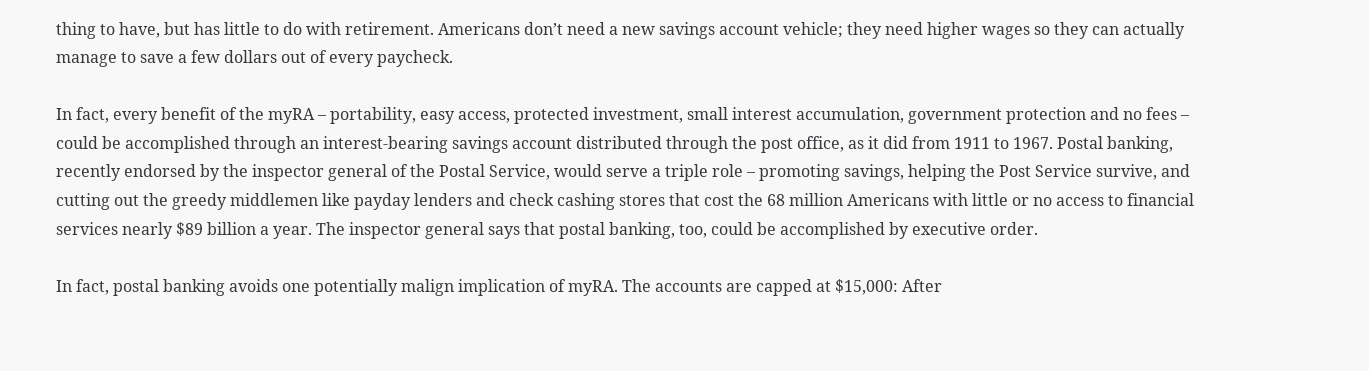thing to have, but has little to do with retirement. Americans don’t need a new savings account vehicle; they need higher wages so they can actually manage to save a few dollars out of every paycheck.

In fact, every benefit of the myRA – portability, easy access, protected investment, small interest accumulation, government protection and no fees – could be accomplished through an interest-bearing savings account distributed through the post office, as it did from 1911 to 1967. Postal banking, recently endorsed by the inspector general of the Postal Service, would serve a triple role – promoting savings, helping the Post Service survive, and cutting out the greedy middlemen like payday lenders and check cashing stores that cost the 68 million Americans with little or no access to financial services nearly $89 billion a year. The inspector general says that postal banking, too, could be accomplished by executive order.

In fact, postal banking avoids one potentially malign implication of myRA. The accounts are capped at $15,000: After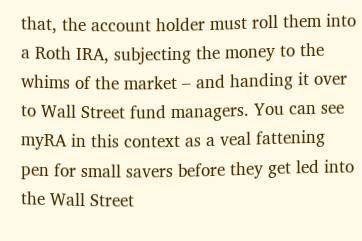that, the account holder must roll them into a Roth IRA, subjecting the money to the whims of the market – and handing it over to Wall Street fund managers. You can see myRA in this context as a veal fattening pen for small savers before they get led into the Wall Street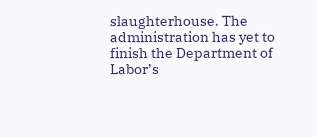slaughterhouse. The administration has yet to finish the Department of Labor’s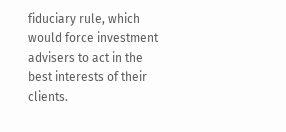fiduciary rule, which would force investment advisers to act in the best interests of their clients.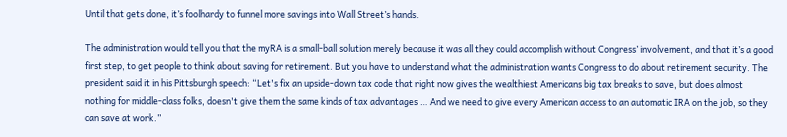Until that gets done, it’s foolhardy to funnel more savings into Wall Street’s hands.

The administration would tell you that the myRA is a small-ball solution merely because it was all they could accomplish without Congress’ involvement, and that it’s a good first step, to get people to think about saving for retirement. But you have to understand what the administration wants Congress to do about retirement security. The president said it in his Pittsburgh speech: “Let's fix an upside-down tax code that right now gives the wealthiest Americans big tax breaks to save, but does almost nothing for middle-class folks, doesn't give them the same kinds of tax advantages … And we need to give every American access to an automatic IRA on the job, so they can save at work.”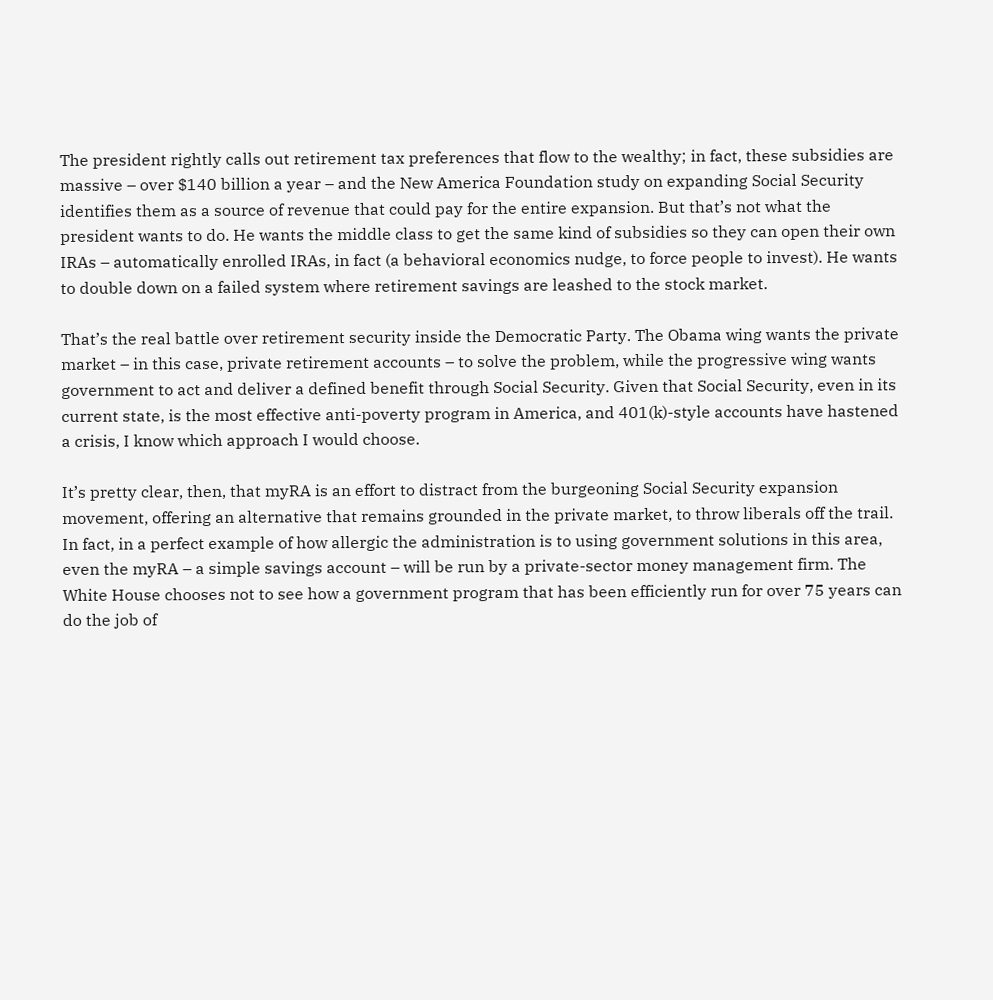The president rightly calls out retirement tax preferences that flow to the wealthy; in fact, these subsidies are massive – over $140 billion a year – and the New America Foundation study on expanding Social Security identifies them as a source of revenue that could pay for the entire expansion. But that’s not what the president wants to do. He wants the middle class to get the same kind of subsidies so they can open their own IRAs – automatically enrolled IRAs, in fact (a behavioral economics nudge, to force people to invest). He wants to double down on a failed system where retirement savings are leashed to the stock market.

That’s the real battle over retirement security inside the Democratic Party. The Obama wing wants the private market – in this case, private retirement accounts – to solve the problem, while the progressive wing wants government to act and deliver a defined benefit through Social Security. Given that Social Security, even in its current state, is the most effective anti-poverty program in America, and 401(k)-style accounts have hastened a crisis, I know which approach I would choose.

It’s pretty clear, then, that myRA is an effort to distract from the burgeoning Social Security expansion movement, offering an alternative that remains grounded in the private market, to throw liberals off the trail. In fact, in a perfect example of how allergic the administration is to using government solutions in this area, even the myRA – a simple savings account – will be run by a private-sector money management firm. The White House chooses not to see how a government program that has been efficiently run for over 75 years can do the job of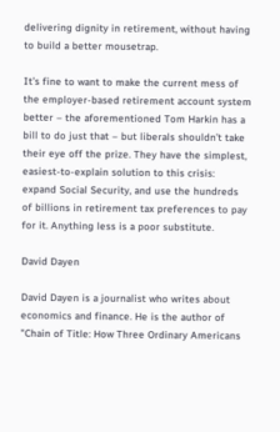delivering dignity in retirement, without having to build a better mousetrap.

It’s fine to want to make the current mess of the employer-based retirement account system better – the aforementioned Tom Harkin has a bill to do just that – but liberals shouldn’t take their eye off the prize. They have the simplest, easiest-to-explain solution to this crisis: expand Social Security, and use the hundreds of billions in retirement tax preferences to pay for it. Anything less is a poor substitute.

David Dayen

David Dayen is a journalist who writes about economics and finance. He is the author of "Chain of Title: How Three Ordinary Americans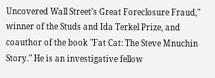Uncovered Wall Street’s Great Foreclosure Fraud," winner of the Studs and Ida Terkel Prize, and coauthor of the book "Fat Cat: The Steve Mnuchin Story." He is an investigative fellow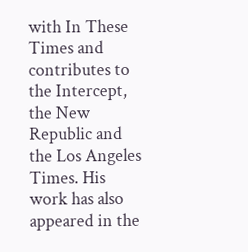with In These Times and contributes to the Intercept, the New Republic and the Los Angeles Times. His work has also appeared in the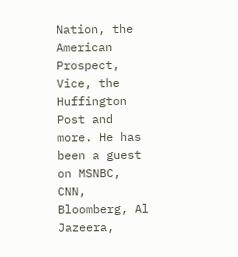Nation, the American Prospect, Vice, the Huffington Post and more. He has been a guest on MSNBC, CNN, Bloomberg, Al Jazeera,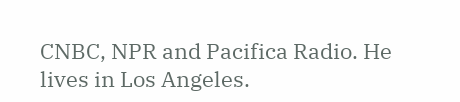CNBC, NPR and Pacifica Radio. He lives in Los Angeles.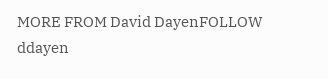MORE FROM David DayenFOLLOW ddayen